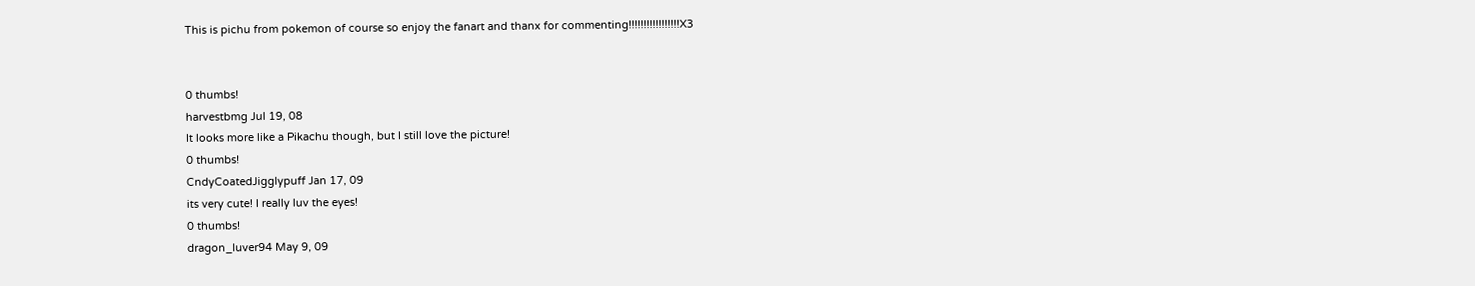This is pichu from pokemon of course so enjoy the fanart and thanx for commenting!!!!!!!!!!!!!!!!!X3


0 thumbs!
harvestbmg Jul 19, 08
It looks more like a Pikachu though, but I still love the picture!
0 thumbs!
CndyCoatedJigglypuff Jan 17, 09
its very cute! I really luv the eyes!
0 thumbs!
dragon_luver94 May 9, 09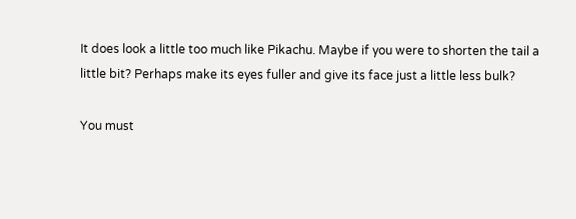It does look a little too much like Pikachu. Maybe if you were to shorten the tail a little bit? Perhaps make its eyes fuller and give its face just a little less bulk?

You must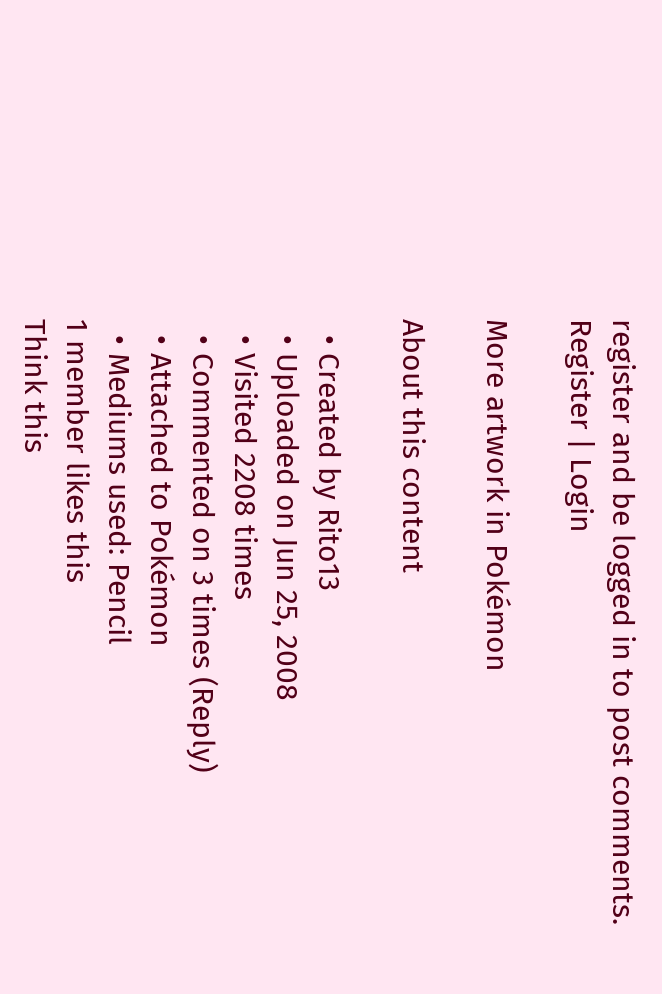register and be logged in to post comments. Register | Login

More artwork in Pokémon

About this content

  • Created by Rito13
  • Uploaded on Jun 25, 2008
  • Visited 2208 times
  • Commented on 3 times (Reply)
  • Attached to Pokémon
  • Mediums used: Pencil
1 member likes this
Think this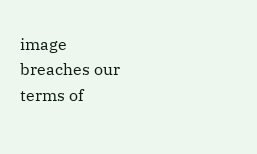image breaches our terms of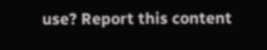use? Report this content